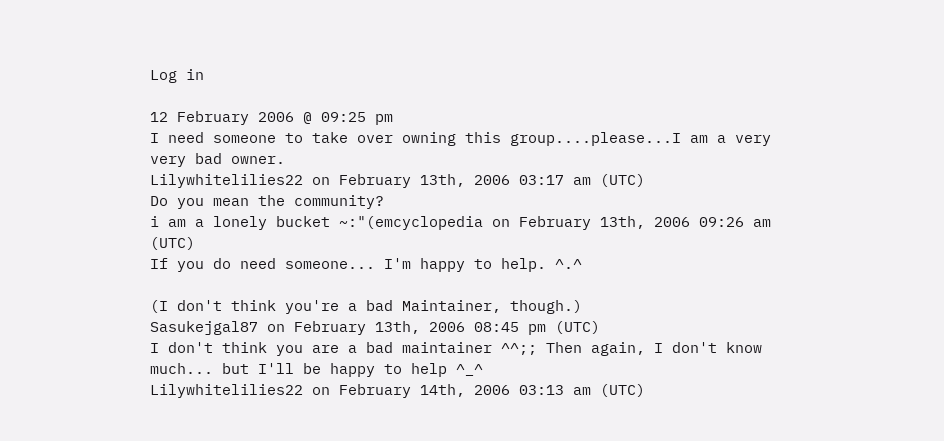Log in

12 February 2006 @ 09:25 pm
I need someone to take over owning this group....please...I am a very very bad owner.
Lilywhitelilies22 on February 13th, 2006 03:17 am (UTC)
Do you mean the community?
i am a lonely bucket ~:"(emcyclopedia on February 13th, 2006 09:26 am (UTC)
If you do need someone... I'm happy to help. ^.^

(I don't think you're a bad Maintainer, though.)
Sasukejgal87 on February 13th, 2006 08:45 pm (UTC)
I don't think you are a bad maintainer ^^;; Then again, I don't know much... but I'll be happy to help ^_^
Lilywhitelilies22 on February 14th, 2006 03:13 am (UTC)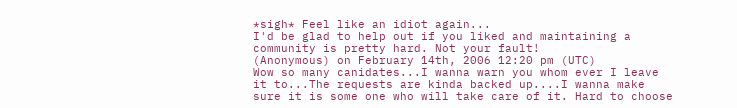*sigh* Feel like an idiot again...
I'd be glad to help out if you liked and maintaining a community is pretty hard. Not your fault!
(Anonymous) on February 14th, 2006 12:20 pm (UTC)
Wow so many canidates...I wanna warn you whom ever I leave it to...The requests are kinda backed up....I wanna make sure it is some one who will take care of it. Hard to choose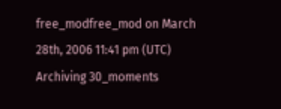free_modfree_mod on March 28th, 2006 11:41 pm (UTC)
Archiving 30_moments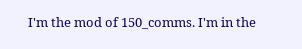I'm the mod of 150_comms. I'm in the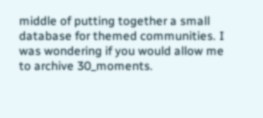middle of putting together a small database for themed communities. I was wondering if you would allow me to archive 30_moments.